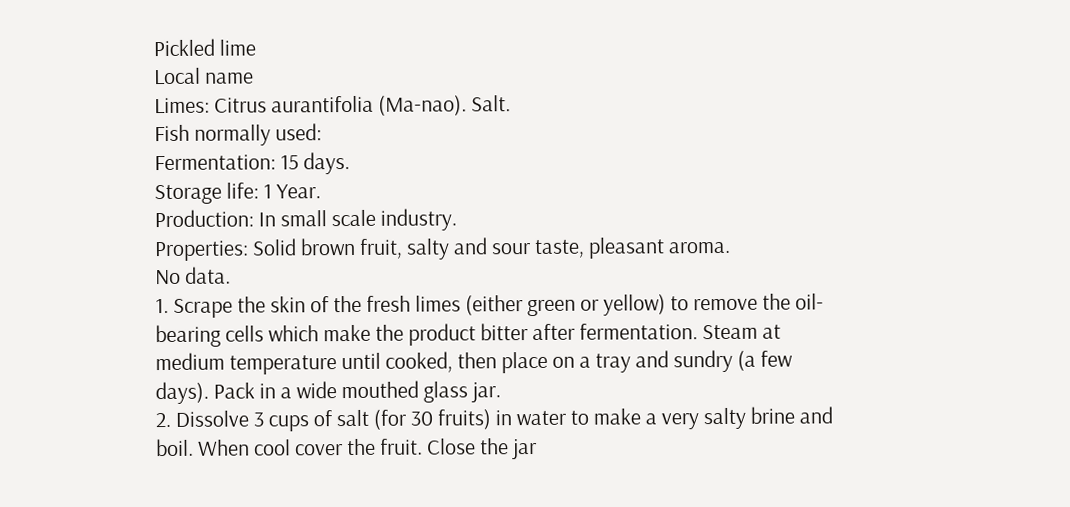Pickled lime
Local name
Limes: Citrus aurantifolia (Ma-nao). Salt.
Fish normally used:
Fermentation: 15 days.
Storage life: 1 Year.
Production: In small scale industry.
Properties: Solid brown fruit, salty and sour taste, pleasant aroma.
No data.
1. Scrape the skin of the fresh limes (either green or yellow) to remove the oil-bearing cells which make the product bitter after fermentation. Steam at medium temperature until cooked, then place on a tray and sundry (a few days). Pack in a wide mouthed glass jar.
2. Dissolve 3 cups of salt (for 30 fruits) in water to make a very salty brine and boil. When cool cover the fruit. Close the jar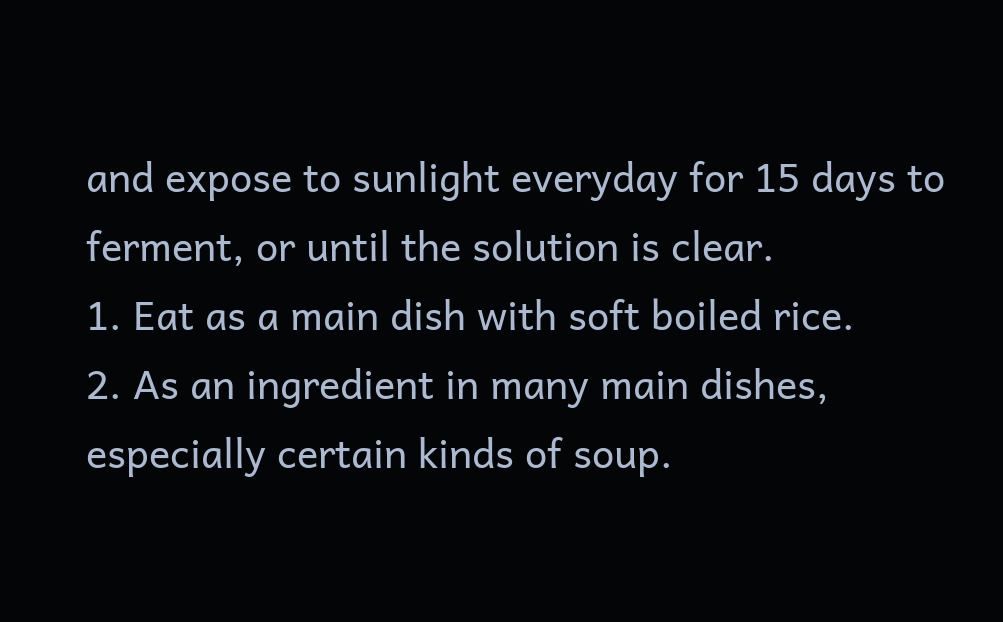and expose to sunlight everyday for 15 days to ferment, or until the solution is clear.
1. Eat as a main dish with soft boiled rice.
2. As an ingredient in many main dishes, especially certain kinds of soup.